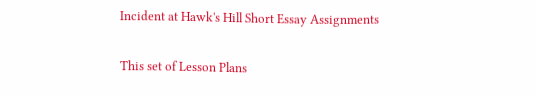Incident at Hawk's Hill Short Essay Assignments

This set of Lesson Plans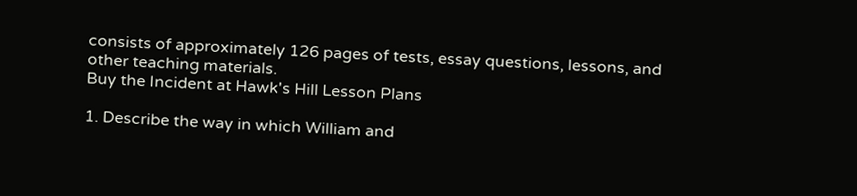consists of approximately 126 pages of tests, essay questions, lessons, and other teaching materials.
Buy the Incident at Hawk's Hill Lesson Plans

1. Describe the way in which William and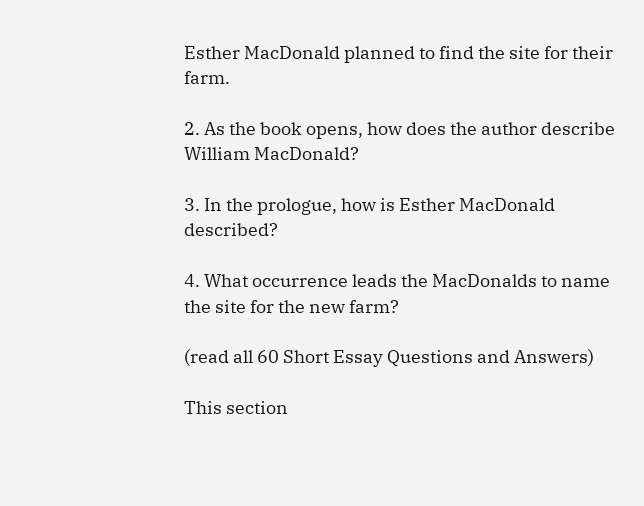Esther MacDonald planned to find the site for their farm.

2. As the book opens, how does the author describe William MacDonald?

3. In the prologue, how is Esther MacDonald described?

4. What occurrence leads the MacDonalds to name the site for the new farm?

(read all 60 Short Essay Questions and Answers)

This section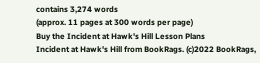contains 3,274 words
(approx. 11 pages at 300 words per page)
Buy the Incident at Hawk's Hill Lesson Plans
Incident at Hawk's Hill from BookRags. (c)2022 BookRags,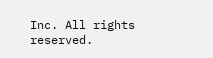Inc. All rights reserved.